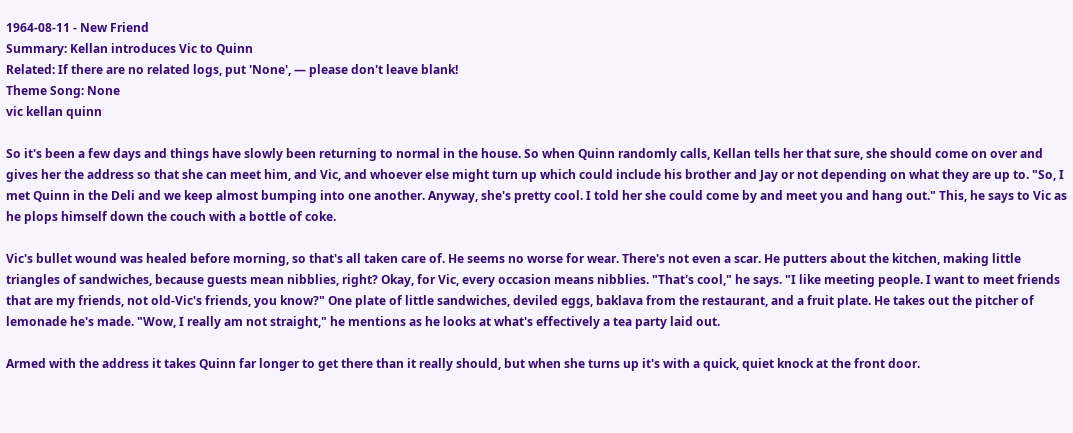1964-08-11 - New Friend
Summary: Kellan introduces Vic to Quinn
Related: If there are no related logs, put 'None', — please don't leave blank!
Theme Song: None
vic kellan quinn

So it's been a few days and things have slowly been returning to normal in the house. So when Quinn randomly calls, Kellan tells her that sure, she should come on over and gives her the address so that she can meet him, and Vic, and whoever else might turn up which could include his brother and Jay or not depending on what they are up to. "So, I met Quinn in the Deli and we keep almost bumping into one another. Anyway, she's pretty cool. I told her she could come by and meet you and hang out." This, he says to Vic as he plops himself down the couch with a bottle of coke.

Vic's bullet wound was healed before morning, so that's all taken care of. He seems no worse for wear. There's not even a scar. He putters about the kitchen, making little triangles of sandwiches, because guests mean nibblies, right? Okay, for Vic, every occasion means nibblies. "That's cool," he says. "I like meeting people. I want to meet friends that are my friends, not old-Vic's friends, you know?" One plate of little sandwiches, deviled eggs, baklava from the restaurant, and a fruit plate. He takes out the pitcher of lemonade he's made. "Wow, I really am not straight," he mentions as he looks at what's effectively a tea party laid out.

Armed with the address it takes Quinn far longer to get there than it really should, but when she turns up it's with a quick, quiet knock at the front door.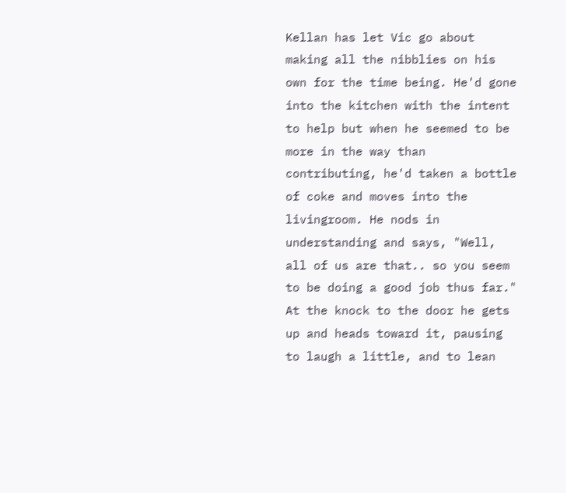Kellan has let Vic go about making all the nibblies on his own for the time being. He'd gone into the kitchen with the intent to help but when he seemed to be more in the way than contributing, he'd taken a bottle of coke and moves into the livingroom. He nods in understanding and says, "Well, all of us are that.. so you seem to be doing a good job thus far." At the knock to the door he gets up and heads toward it, pausing to laugh a little, and to lean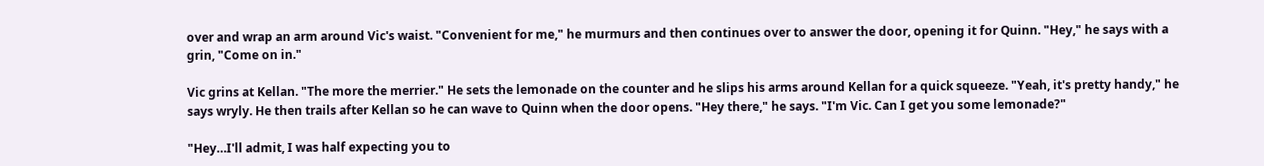over and wrap an arm around Vic's waist. "Convenient for me," he murmurs and then continues over to answer the door, opening it for Quinn. "Hey," he says with a grin, "Come on in."

Vic grins at Kellan. "The more the merrier." He sets the lemonade on the counter and he slips his arms around Kellan for a quick squeeze. "Yeah, it's pretty handy," he says wryly. He then trails after Kellan so he can wave to Quinn when the door opens. "Hey there," he says. "I'm Vic. Can I get you some lemonade?"

"Hey…I'll admit, I was half expecting you to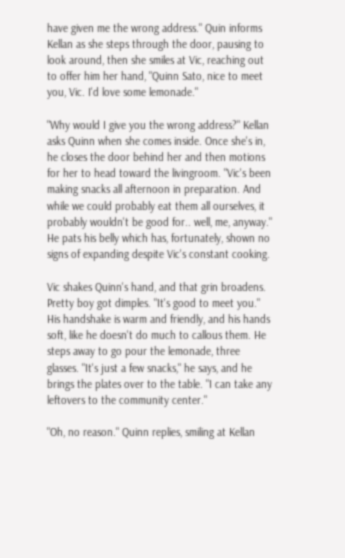have given me the wrong address." Quin informs Kellan as she steps through the door, pausing to look around, then she smiles at Vic, reaching out to offer him her hand, "Quinn Sato, nice to meet you, Vic. I'd love some lemonade."

"Why would I give you the wrong address?" Kellan asks Quinn when she comes inside. Once she's in, he closes the door behind her and then motions for her to head toward the livingroom. "Vic's been making snacks all afternoon in preparation. And while we could probably eat them all ourselves, it probably wouldn't be good for.. well, me, anyway." He pats his belly which has, fortunately, shown no signs of expanding despite Vic's constant cooking.

Vic shakes Quinn's hand, and that grin broadens. Pretty boy got dimples. "It's good to meet you." His handshake is warm and friendly, and his hands soft, like he doesn't do much to callous them. He steps away to go pour the lemonade, three glasses. "It's just a few snacks," he says, and he brings the plates over to the table. "I can take any leftovers to the community center."

"Oh, no reason." Quinn replies, smiling at Kellan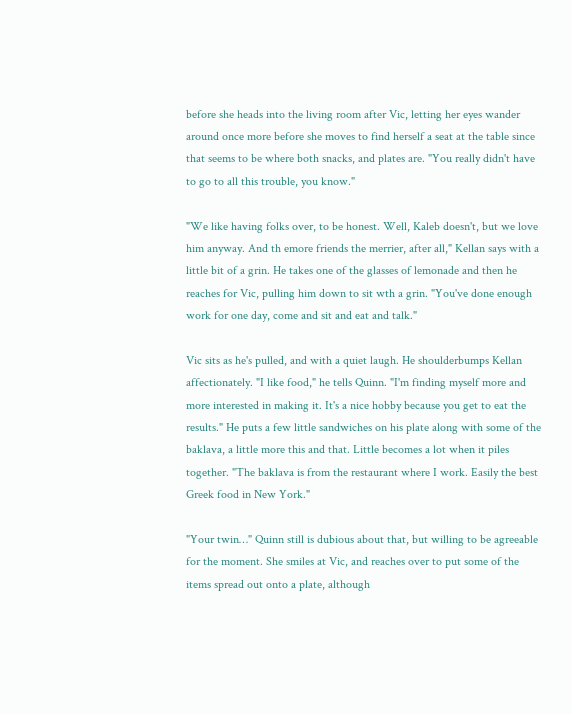before she heads into the living room after Vic, letting her eyes wander around once more before she moves to find herself a seat at the table since that seems to be where both snacks, and plates are. "You really didn't have to go to all this trouble, you know."

"We like having folks over, to be honest. Well, Kaleb doesn't, but we love him anyway. And th emore friends the merrier, after all," Kellan says with a little bit of a grin. He takes one of the glasses of lemonade and then he reaches for Vic, pulling him down to sit wth a grin. "You've done enough work for one day, come and sit and eat and talk."

Vic sits as he's pulled, and with a quiet laugh. He shoulderbumps Kellan affectionately. "I like food," he tells Quinn. "I'm finding myself more and more interested in making it. It's a nice hobby because you get to eat the results." He puts a few little sandwiches on his plate along with some of the baklava, a little more this and that. Little becomes a lot when it piles together. "The baklava is from the restaurant where I work. Easily the best Greek food in New York."

"Your twin…" Quinn still is dubious about that, but willing to be agreeable for the moment. She smiles at Vic, and reaches over to put some of the items spread out onto a plate, although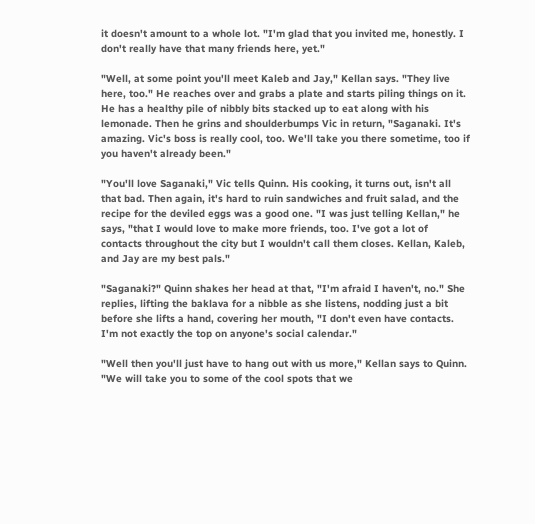it doesn't amount to a whole lot. "I'm glad that you invited me, honestly. I don't really have that many friends here, yet."

"Well, at some point you'll meet Kaleb and Jay," Kellan says. "They live here, too." He reaches over and grabs a plate and starts piling things on it. He has a healthy pile of nibbly bits stacked up to eat along with his lemonade. Then he grins and shoulderbumps Vic in return, "Saganaki. It's amazing. Vic's boss is really cool, too. We'll take you there sometime, too if you haven't already been."

"You'll love Saganaki," Vic tells Quinn. His cooking, it turns out, isn't all that bad. Then again, it's hard to ruin sandwiches and fruit salad, and the recipe for the deviled eggs was a good one. "I was just telling Kellan," he says, "that I would love to make more friends, too. I've got a lot of contacts throughout the city but I wouldn't call them closes. Kellan, Kaleb, and Jay are my best pals."

"Saganaki?" Quinn shakes her head at that, "I'm afraid I haven't, no." She replies, lifting the baklava for a nibble as she listens, nodding just a bit before she lifts a hand, covering her mouth, "I don't even have contacts. I'm not exactly the top on anyone's social calendar."

"Well then you'll just have to hang out with us more," Kellan says to Quinn. "We will take you to some of the cool spots that we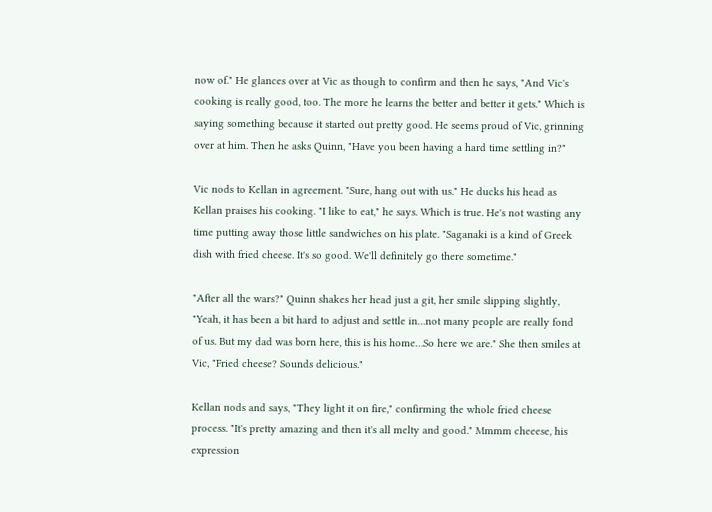now of." He glances over at Vic as though to confirm and then he says, "And Vic's cooking is really good, too. The more he learns the better and better it gets." Which is saying something because it started out pretty good. He seems proud of Vic, grinning over at him. Then he asks Quinn, "Have you been having a hard time settling in?"

Vic nods to Kellan in agreement. "Sure, hang out with us." He ducks his head as Kellan praises his cooking. "I like to eat," he says. Which is true. He's not wasting any time putting away those little sandwiches on his plate. "Saganaki is a kind of Greek dish with fried cheese. It's so good. We'll definitely go there sometime."

"After all the wars?" Quinn shakes her head just a git, her smile slipping slightly, "Yeah, it has been a bit hard to adjust and settle in…not many people are really fond of us. But my dad was born here, this is his home…So here we are." She then smiles at Vic, "Fried cheese? Sounds delicious."

Kellan nods and says, "They light it on fire," confirming the whole fried cheese process. "It's pretty amazing and then it's all melty and good." Mmmm cheeese, his expression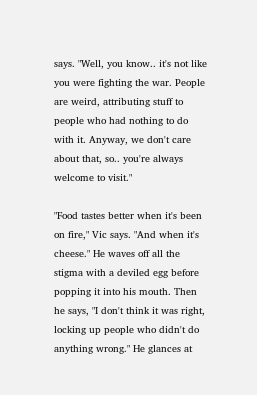says. "Well, you know.. it's not like you were fighting the war. People are weird, attributing stuff to people who had nothing to do with it. Anyway, we don't care about that, so.. you're always welcome to visit."

"Food tastes better when it's been on fire," Vic says. "And when it's cheese." He waves off all the stigma with a deviled egg before popping it into his mouth. Then he says, "I don't think it was right, locking up people who didn't do anything wrong." He glances at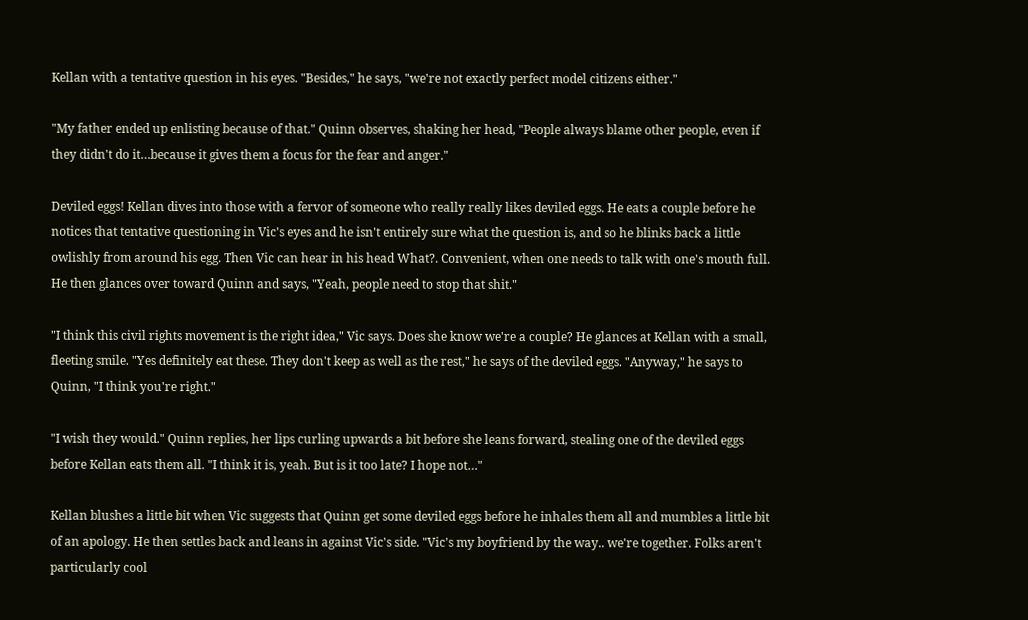Kellan with a tentative question in his eyes. "Besides," he says, "we're not exactly perfect model citizens either."

"My father ended up enlisting because of that." Quinn observes, shaking her head, "People always blame other people, even if they didn't do it…because it gives them a focus for the fear and anger."

Deviled eggs! Kellan dives into those with a fervor of someone who really really likes deviled eggs. He eats a couple before he notices that tentative questioning in Vic's eyes and he isn't entirely sure what the question is, and so he blinks back a little owlishly from around his egg. Then Vic can hear in his head What?. Convenient, when one needs to talk with one's mouth full. He then glances over toward Quinn and says, "Yeah, people need to stop that shit."

"I think this civil rights movement is the right idea," Vic says. Does she know we're a couple? He glances at Kellan with a small, fleeting smile. "Yes definitely eat these. They don't keep as well as the rest," he says of the deviled eggs. "Anyway," he says to Quinn, "I think you're right."

"I wish they would." Quinn replies, her lips curling upwards a bit before she leans forward, stealing one of the deviled eggs before Kellan eats them all. "I think it is, yeah. But is it too late? I hope not…"

Kellan blushes a little bit when Vic suggests that Quinn get some deviled eggs before he inhales them all and mumbles a little bit of an apology. He then settles back and leans in against Vic's side. "Vic's my boyfriend by the way.. we're together. Folks aren't particularly cool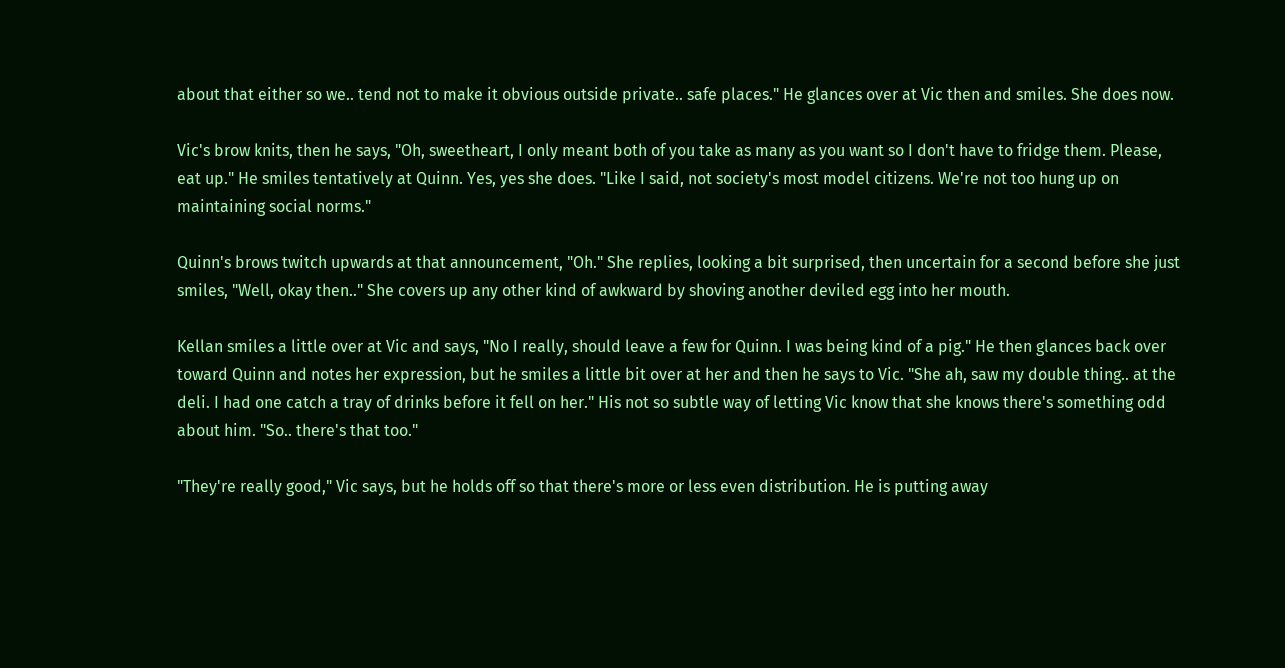about that either so we.. tend not to make it obvious outside private.. safe places." He glances over at Vic then and smiles. She does now.

Vic's brow knits, then he says, "Oh, sweetheart, I only meant both of you take as many as you want so I don't have to fridge them. Please, eat up." He smiles tentatively at Quinn. Yes, yes she does. "Like I said, not society's most model citizens. We're not too hung up on maintaining social norms."

Quinn's brows twitch upwards at that announcement, "Oh." She replies, looking a bit surprised, then uncertain for a second before she just smiles, "Well, okay then.." She covers up any other kind of awkward by shoving another deviled egg into her mouth.

Kellan smiles a little over at Vic and says, "No I really, should leave a few for Quinn. I was being kind of a pig." He then glances back over toward Quinn and notes her expression, but he smiles a little bit over at her and then he says to Vic. "She ah, saw my double thing.. at the deli. I had one catch a tray of drinks before it fell on her." His not so subtle way of letting Vic know that she knows there's something odd about him. "So.. there's that too."

"They're really good," Vic says, but he holds off so that there's more or less even distribution. He is putting away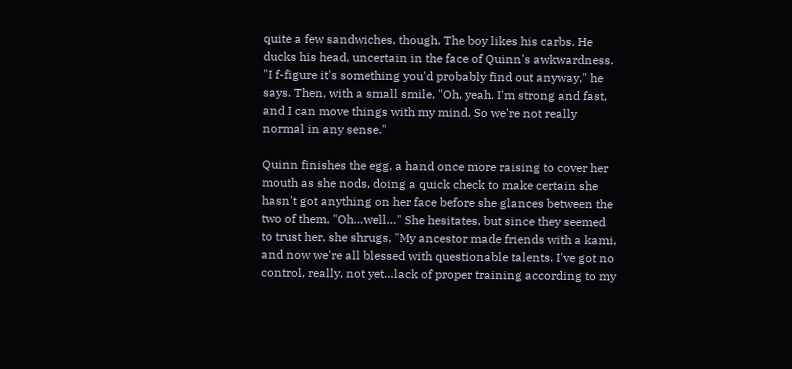quite a few sandwiches, though. The boy likes his carbs. He ducks his head, uncertain in the face of Quinn's awkwardness. "I f-figure it's something you'd probably find out anyway," he says. Then, with a small smile, "Oh, yeah. I'm strong and fast, and I can move things with my mind. So we're not really normal in any sense."

Quinn finishes the egg, a hand once more raising to cover her mouth as she nods, doing a quick check to make certain she hasn't got anything on her face before she glances between the two of them, "Oh…well…" She hesitates, but since they seemed to trust her, she shrugs, "My ancestor made friends with a kami, and now we're all blessed with questionable talents. I've got no control, really, not yet…lack of proper training according to my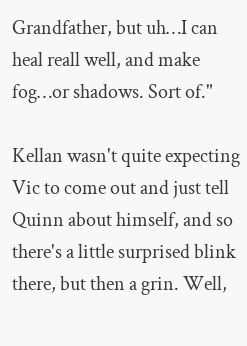Grandfather, but uh…I can heal reall well, and make fog…or shadows. Sort of."

Kellan wasn't quite expecting Vic to come out and just tell Quinn about himself, and so there's a little surprised blink there, but then a grin. Well,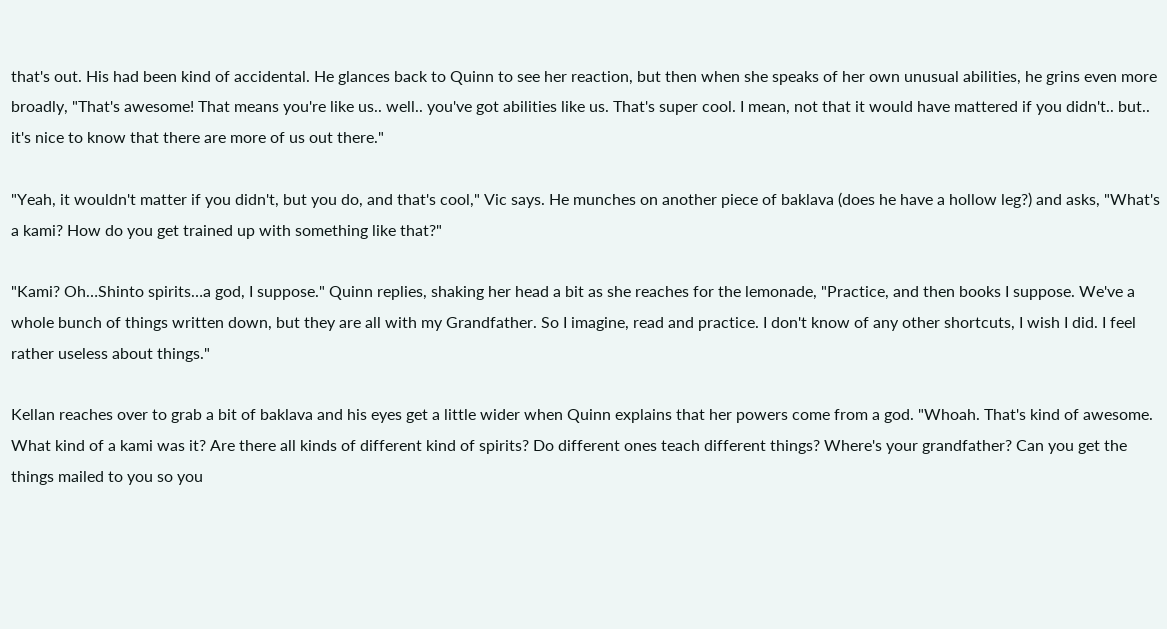that's out. His had been kind of accidental. He glances back to Quinn to see her reaction, but then when she speaks of her own unusual abilities, he grins even more broadly, "That's awesome! That means you're like us.. well.. you've got abilities like us. That's super cool. I mean, not that it would have mattered if you didn't.. but.. it's nice to know that there are more of us out there."

"Yeah, it wouldn't matter if you didn't, but you do, and that's cool," Vic says. He munches on another piece of baklava (does he have a hollow leg?) and asks, "What's a kami? How do you get trained up with something like that?"

"Kami? Oh…Shinto spirits…a god, I suppose." Quinn replies, shaking her head a bit as she reaches for the lemonade, "Practice, and then books I suppose. We've a whole bunch of things written down, but they are all with my Grandfather. So I imagine, read and practice. I don't know of any other shortcuts, I wish I did. I feel rather useless about things."

Kellan reaches over to grab a bit of baklava and his eyes get a little wider when Quinn explains that her powers come from a god. "Whoah. That's kind of awesome. What kind of a kami was it? Are there all kinds of different kind of spirits? Do different ones teach different things? Where's your grandfather? Can you get the things mailed to you so you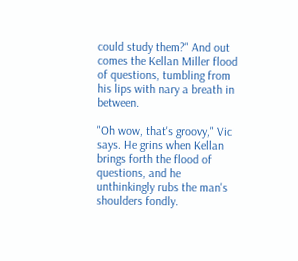could study them?" And out comes the Kellan Miller flood of questions, tumbling from his lips with nary a breath in between.

"Oh wow, that's groovy," Vic says. He grins when Kellan brings forth the flood of questions, and he unthinkingly rubs the man's shoulders fondly.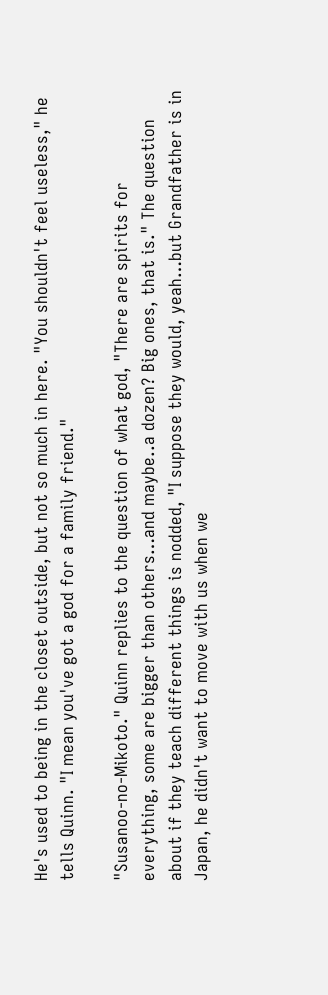He's used to being in the closet outside, but not so much in here. "You shouldn't feel useless," he tells Quinn. "I mean you've got a god for a family friend."

"Susanoo-no-Mikoto." Quinn replies to the question of what god, "There are spirits for everything, some are bigger than others…and maybe..a dozen? Big ones, that is." The question about if they teach different things is nodded, "I suppose they would, yeah…but Grandfather is in Japan, he didn't want to move with us when we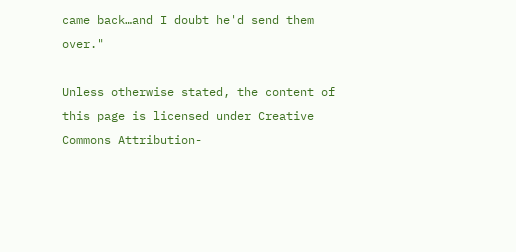came back…and I doubt he'd send them over."

Unless otherwise stated, the content of this page is licensed under Creative Commons Attribution-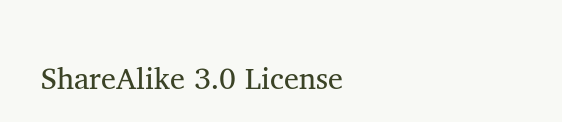ShareAlike 3.0 License